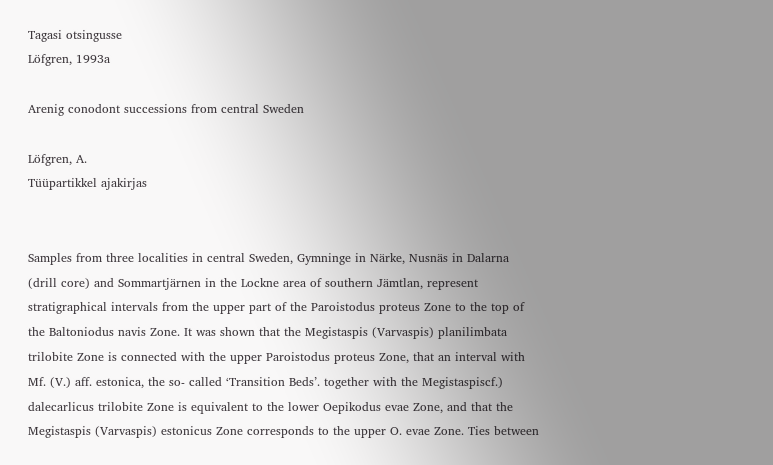Tagasi otsingusse
Löfgren, 1993a

Arenig conodont successions from central Sweden

Löfgren, A.
Tüüpartikkel ajakirjas


Samples from three localities in central Sweden, Gymninge in Närke, Nusnäs in Dalarna (drill core) and Sommartjärnen in the Lockne area of southern Jämtlan, represent stratigraphical intervals from the upper part of the Paroistodus proteus Zone to the top of the Baltoniodus navis Zone. It was shown that the Megistaspis (Varvaspis) planilimbata trilobite Zone is connected with the upper Paroistodus proteus Zone, that an interval with Mf. (V.) aff. estonica, the so- called ‘Transition Beds’. together with the Megistaspiscf.) dalecarlicus trilobite Zone is equivalent to the lower Oepikodus evae Zone, and that the Megistaspis (Varvaspis) estonicus Zone corresponds to the upper O. evae Zone. Ties between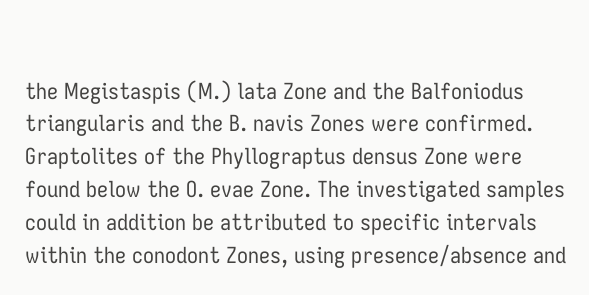the Megistaspis (M.) lata Zone and the Balfoniodus triangularis and the B. navis Zones were confirmed. Graptolites of the Phyllograptus densus Zone were found below the O. evae Zone. The investigated samples could in addition be attributed to specific intervals within the conodont Zones, using presence/absence and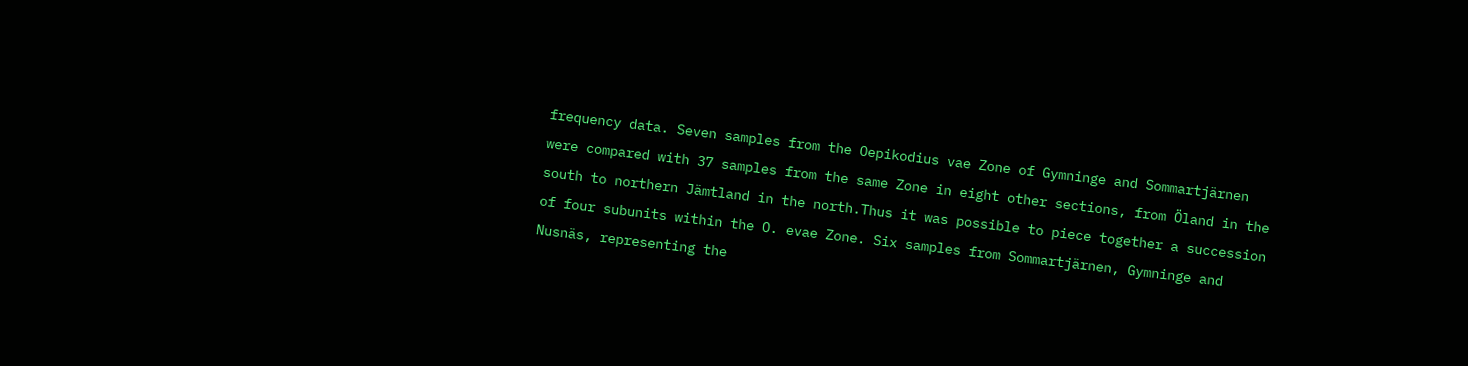frequency data. Seven samples from the Oepikodius vae Zone of Gymninge and Sommartjärnen were compared with 37 samples from the same Zone in eight other sections, from Öland in the south to northern Jämtland in the north.Thus it was possible to piece together a succession of four subunits within the O. evae Zone. Six samples from Sommartjärnen, Gymninge and Nusnäs, representing the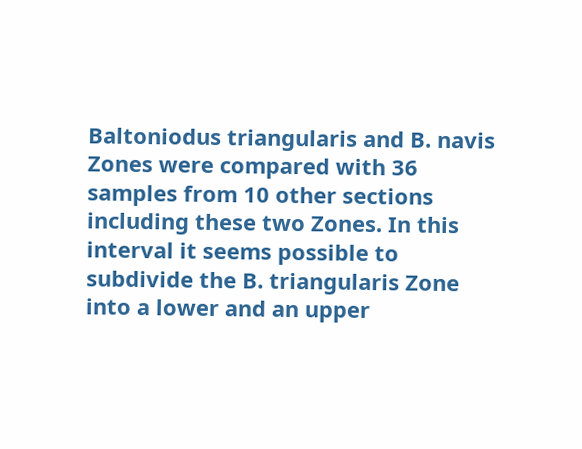Baltoniodus triangularis and B. navis Zones were compared with 36 samples from 10 other sections including these two Zones. In this interval it seems possible to subdivide the B. triangularis Zone into a lower and an upper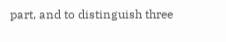part, and to distinguish three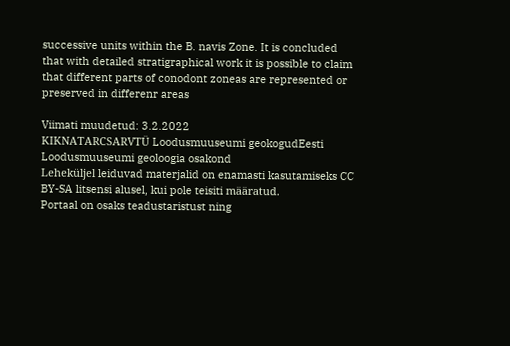successive units within the B. navis Zone. It is concluded that with detailed stratigraphical work it is possible to claim that different parts of conodont zoneas are represented or preserved in differenr areas

Viimati muudetud: 3.2.2022
KIKNATARCSARVTÜ Loodusmuuseumi geokogudEesti Loodusmuuseumi geoloogia osakond
Leheküljel leiduvad materjalid on enamasti kasutamiseks CC BY-SA litsensi alusel, kui pole teisiti määratud.
Portaal on osaks teadustaristust ning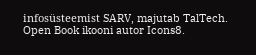infosüsteemist SARV, majutab TalTech.
Open Book ikooni autor Icons8.